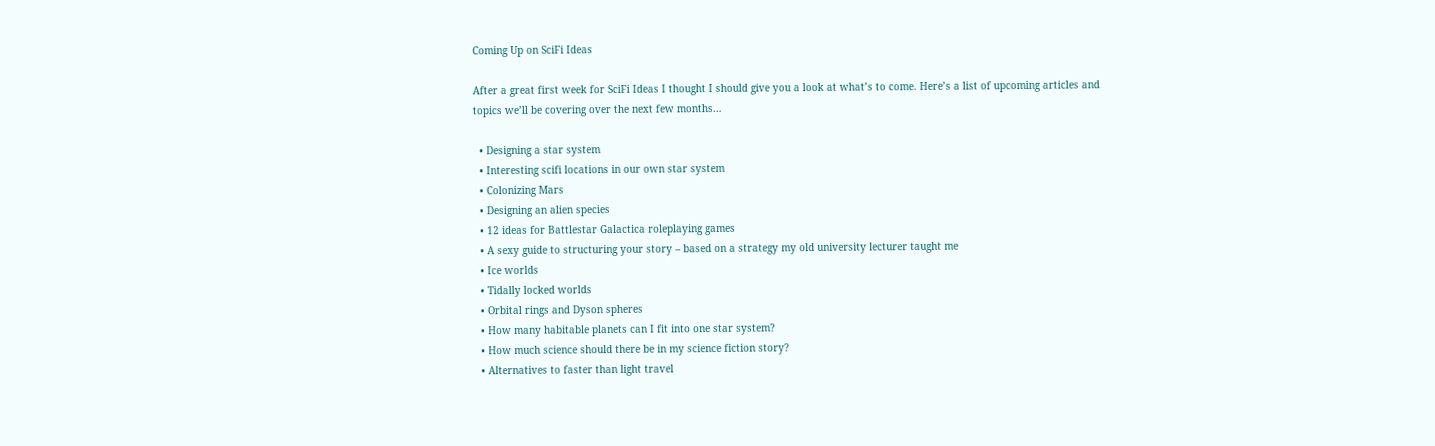Coming Up on SciFi Ideas

After a great first week for SciFi Ideas I thought I should give you a look at what’s to come. Here’s a list of upcoming articles and topics we’ll be covering over the next few months…

  • Designing a star system
  • Interesting scifi locations in our own star system
  • Colonizing Mars
  • Designing an alien species
  • 12 ideas for Battlestar Galactica roleplaying games
  • A sexy guide to structuring your story – based on a strategy my old university lecturer taught me
  • Ice worlds
  • Tidally locked worlds
  • Orbital rings and Dyson spheres
  • How many habitable planets can I fit into one star system?
  • How much science should there be in my science fiction story?
  • Alternatives to faster than light travel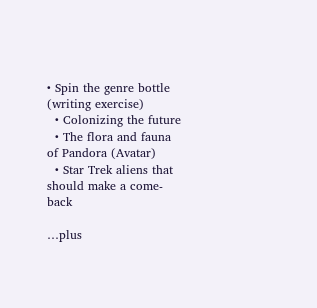• Spin the genre bottle (writing exercise)
  • Colonizing the future
  • The flora and fauna of Pandora (Avatar)
  • Star Trek aliens that should make a come-back

…plus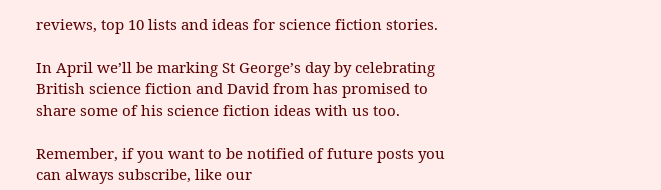reviews, top 10 lists and ideas for science fiction stories.

In April we’ll be marking St George’s day by celebrating British science fiction and David from has promised to share some of his science fiction ideas with us too.

Remember, if you want to be notified of future posts you can always subscribe, like our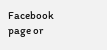Facebook page or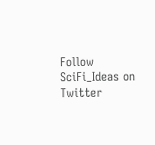Follow SciFi_Ideas on Twitter